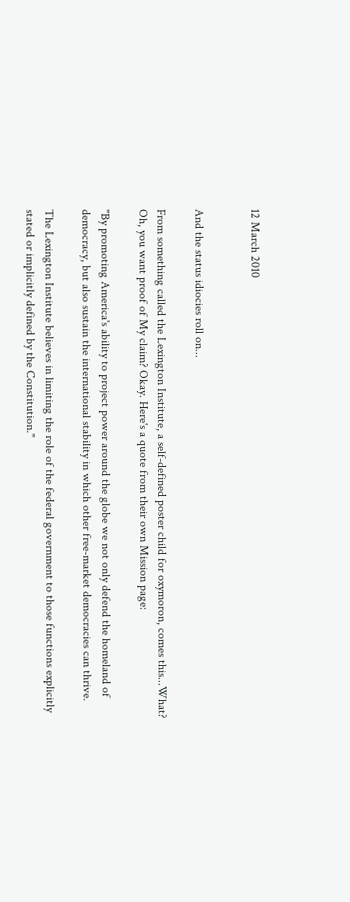12 March 2010


And the status idiocies roll on...

From something called the Lexington Institute, a self-defined poster child for oxymoron, comes this...What? Oh, you want proof of My claim? Okay. Here's a quote from their own Mission page:

"By promoting America's ability to project power around the globe we not only defend the homeland of democracy, but also sustain the international stability in which other free-market democracies can thrive.

The Lexington Institute believes in limiting the role of the federal government to those functions explicitly stated or implicitly defined by the Constitution."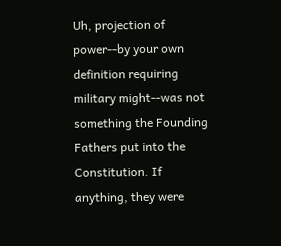Uh, projection of power--by your own definition requiring military might--was not something the Founding Fathers put into the Constitution. If anything, they were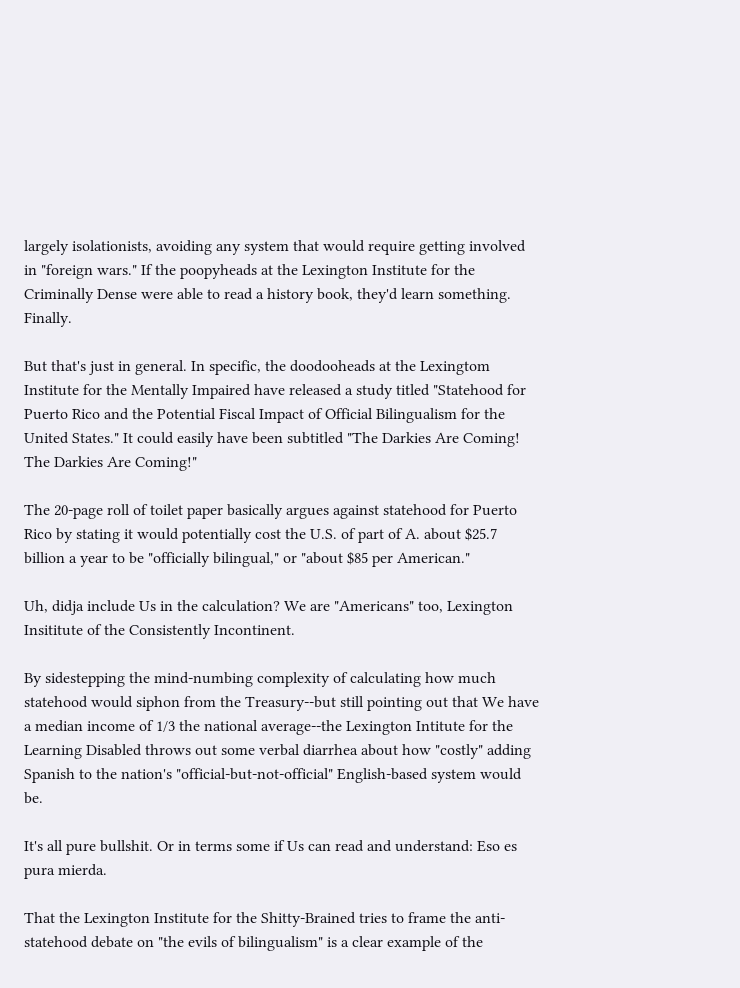largely isolationists, avoiding any system that would require getting involved in "foreign wars." If the poopyheads at the Lexington Institute for the Criminally Dense were able to read a history book, they'd learn something. Finally.

But that's just in general. In specific, the doodooheads at the Lexingtom Institute for the Mentally Impaired have released a study titled "Statehood for Puerto Rico and the Potential Fiscal Impact of Official Bilingualism for the United States." It could easily have been subtitled "The Darkies Are Coming! The Darkies Are Coming!"

The 20-page roll of toilet paper basically argues against statehood for Puerto Rico by stating it would potentially cost the U.S. of part of A. about $25.7 billion a year to be "officially bilingual," or "about $85 per American."

Uh, didja include Us in the calculation? We are "Americans" too, Lexington Insititute of the Consistently Incontinent.

By sidestepping the mind-numbing complexity of calculating how much statehood would siphon from the Treasury--but still pointing out that We have a median income of 1/3 the national average--the Lexington Intitute for the Learning Disabled throws out some verbal diarrhea about how "costly" adding Spanish to the nation's "official-but-not-official" English-based system would be.

It's all pure bullshit. Or in terms some if Us can read and understand: Eso es pura mierda.

That the Lexington Institute for the Shitty-Brained tries to frame the anti-statehood debate on "the evils of bilingualism" is a clear example of the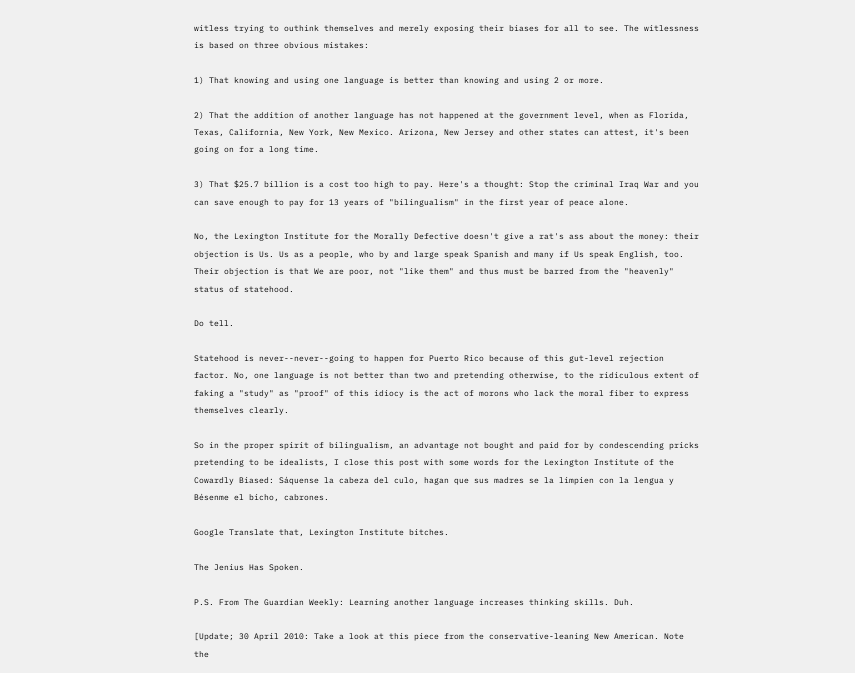witless trying to outhink themselves and merely exposing their biases for all to see. The witlessness is based on three obvious mistakes:

1) That knowing and using one language is better than knowing and using 2 or more.

2) That the addition of another language has not happened at the government level, when as Florida, Texas, California, New York, New Mexico. Arizona, New Jersey and other states can attest, it's been going on for a long time.

3) That $25.7 billion is a cost too high to pay. Here's a thought: Stop the criminal Iraq War and you can save enough to pay for 13 years of "bilingualism" in the first year of peace alone.

No, the Lexington Institute for the Morally Defective doesn't give a rat's ass about the money: their objection is Us. Us as a people, who by and large speak Spanish and many if Us speak English, too. Their objection is that We are poor, not "like them" and thus must be barred from the "heavenly" status of statehood.

Do tell.

Statehood is never--never--going to happen for Puerto Rico because of this gut-level rejection factor. No, one language is not better than two and pretending otherwise, to the ridiculous extent of faking a "study" as "proof" of this idiocy is the act of morons who lack the moral fiber to express themselves clearly.

So in the proper spirit of bilingualism, an advantage not bought and paid for by condescending pricks pretending to be idealists, I close this post with some words for the Lexington Institute of the Cowardly Biased: Sáquense la cabeza del culo, hagan que sus madres se la limpien con la lengua y Bésenme el bicho, cabrones.

Google Translate that, Lexington Institute bitches.

The Jenius Has Spoken.

P.S. From The Guardian Weekly: Learning another language increases thinking skills. Duh.

[Update; 30 April 2010: Take a look at this piece from the conservative-leaning New American. Note the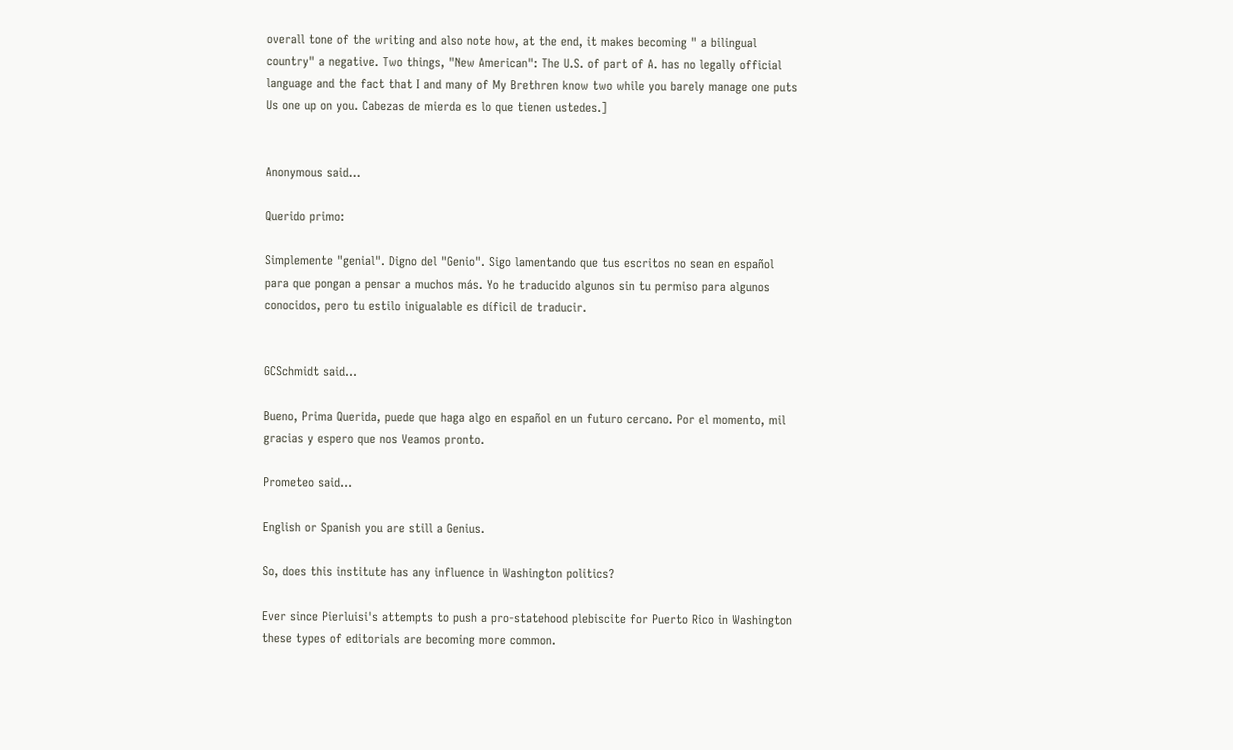overall tone of the writing and also note how, at the end, it makes becoming " a bilingual country" a negative. Two things, "New American": The U.S. of part of A. has no legally official language and the fact that I and many of My Brethren know two while you barely manage one puts Us one up on you. Cabezas de mierda es lo que tienen ustedes.]


Anonymous said...

Querido primo:

Simplemente "genial". Digno del "Genio". Sigo lamentando que tus escritos no sean en español para que pongan a pensar a muchos más. Yo he traducido algunos sin tu permiso para algunos conocidos, pero tu estilo inigualable es díficil de traducir.


GCSchmidt said...

Bueno, Prima Querida, puede que haga algo en español en un futuro cercano. Por el momento, mil gracias y espero que nos Veamos pronto.

Prometeo said...

English or Spanish you are still a Genius.

So, does this institute has any influence in Washington politics?

Ever since Pierluisi's attempts to push a pro-statehood plebiscite for Puerto Rico in Washington these types of editorials are becoming more common.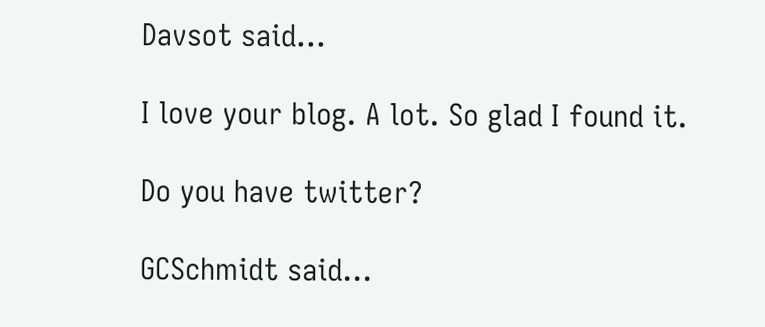Davsot said...

I love your blog. A lot. So glad I found it.

Do you have twitter?

GCSchmidt said...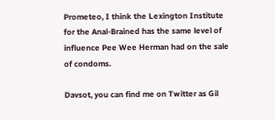Prometeo, I think the Lexington Institute for the Anal-Brained has the same level of influence Pee Wee Herman had on the sale of condoms.

Davsot, you can find me on Twitter as Gil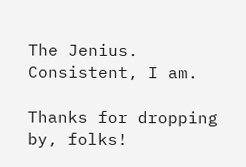The Jenius. Consistent, I am.

Thanks for dropping by, folks!